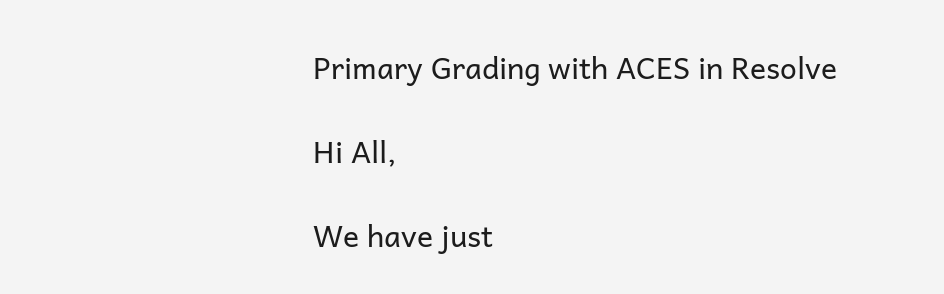Primary Grading with ACES in Resolve

Hi All,

We have just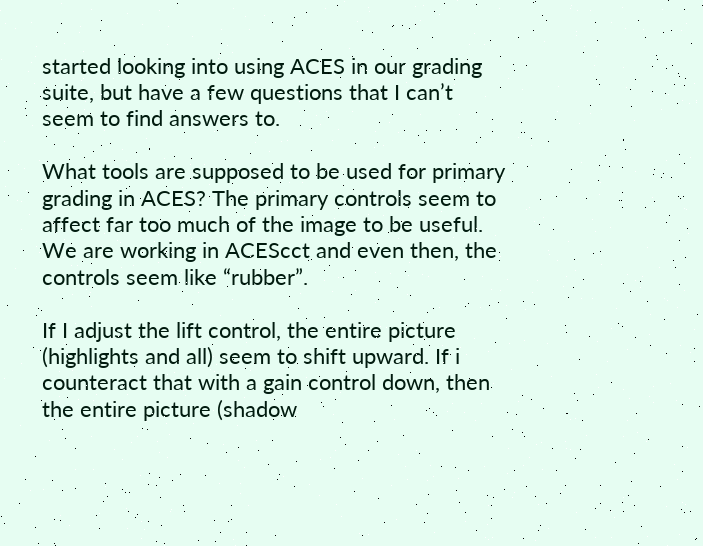started looking into using ACES in our grading suite, but have a few questions that I can’t seem to find answers to.

What tools are supposed to be used for primary grading in ACES? The primary controls seem to affect far too much of the image to be useful. We are working in ACEScct and even then, the controls seem like “rubber”.

If I adjust the lift control, the entire picture (highlights and all) seem to shift upward. If i counteract that with a gain control down, then the entire picture (shadow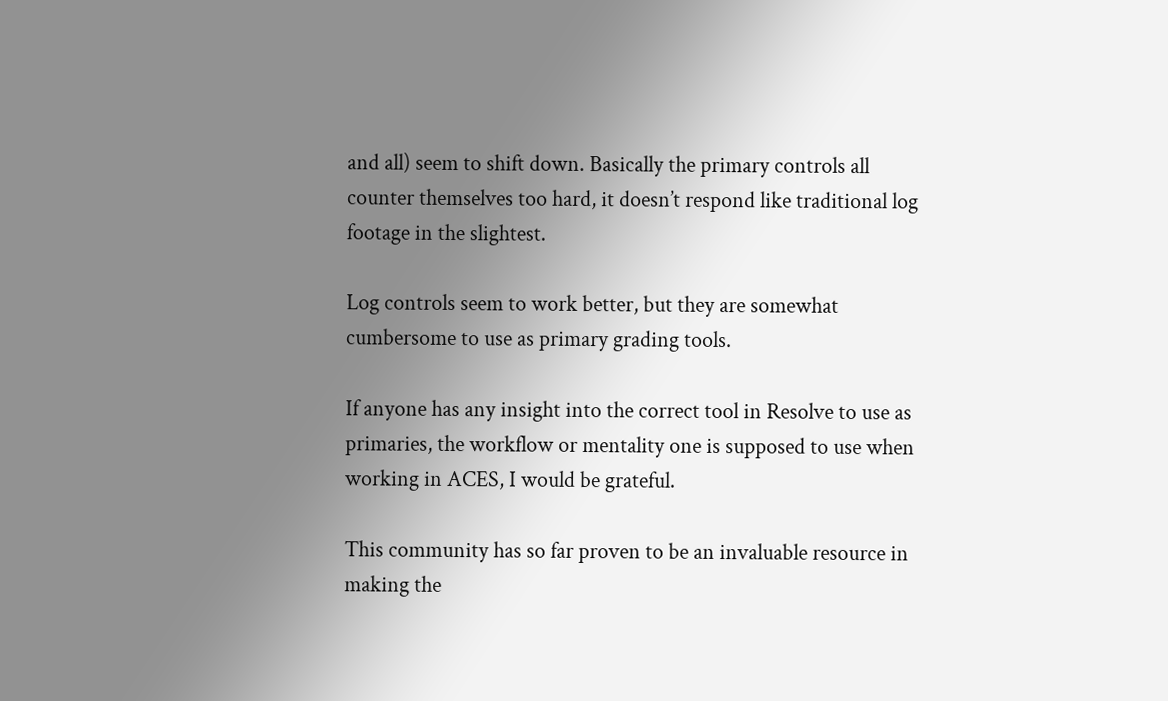and all) seem to shift down. Basically the primary controls all counter themselves too hard, it doesn’t respond like traditional log footage in the slightest.

Log controls seem to work better, but they are somewhat cumbersome to use as primary grading tools.

If anyone has any insight into the correct tool in Resolve to use as primaries, the workflow or mentality one is supposed to use when working in ACES, I would be grateful.

This community has so far proven to be an invaluable resource in making the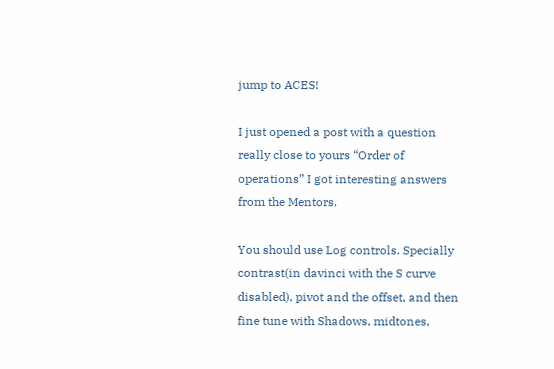jump to ACES!

I just opened a post with a question really close to yours “Order of operations” I got interesting answers from the Mentors.

You should use Log controls. Specially contrast(in davinci with the S curve disabled), pivot and the offset, and then fine tune with Shadows, midtones,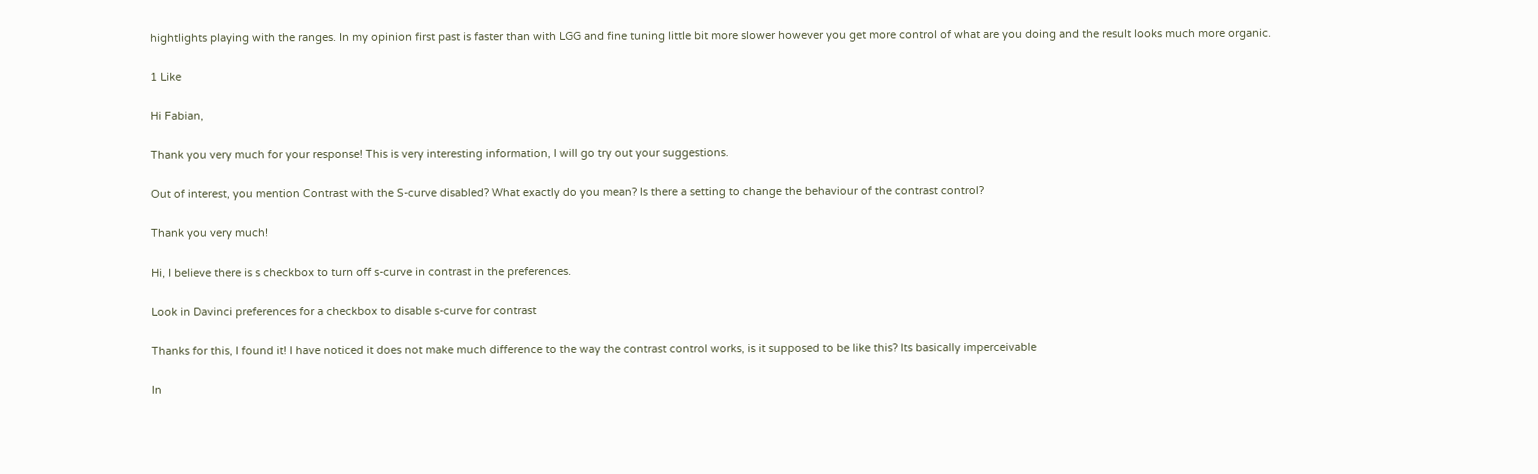hightlights playing with the ranges. In my opinion first past is faster than with LGG and fine tuning little bit more slower however you get more control of what are you doing and the result looks much more organic.

1 Like

Hi Fabian,

Thank you very much for your response! This is very interesting information, I will go try out your suggestions.

Out of interest, you mention Contrast with the S-curve disabled? What exactly do you mean? Is there a setting to change the behaviour of the contrast control?

Thank you very much!

Hi, I believe there is s checkbox to turn off s-curve in contrast in the preferences.

Look in Davinci preferences for a checkbox to disable s-curve for contrast

Thanks for this, I found it! I have noticed it does not make much difference to the way the contrast control works, is it supposed to be like this? Its basically imperceivable

In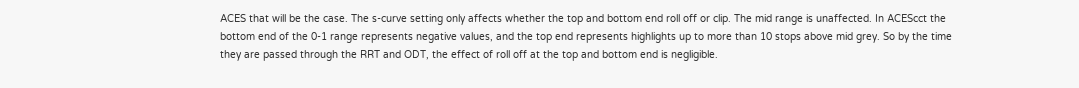ACES that will be the case. The s-curve setting only affects whether the top and bottom end roll off or clip. The mid range is unaffected. In ACEScct the bottom end of the 0-1 range represents negative values, and the top end represents highlights up to more than 10 stops above mid grey. So by the time they are passed through the RRT and ODT, the effect of roll off at the top and bottom end is negligible.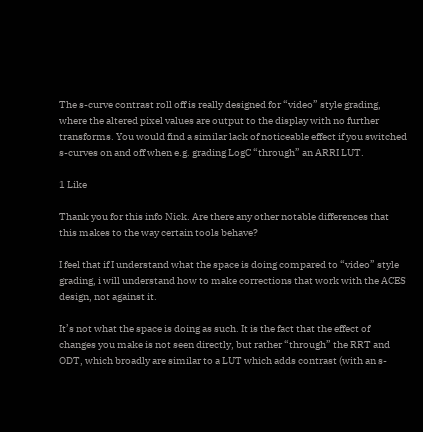The s-curve contrast roll off is really designed for “video” style grading, where the altered pixel values are output to the display with no further transforms. You would find a similar lack of noticeable effect if you switched s-curves on and off when e.g. grading LogC “through” an ARRI LUT.

1 Like

Thank you for this info Nick. Are there any other notable differences that this makes to the way certain tools behave?

I feel that if I understand what the space is doing compared to “video” style grading, i will understand how to make corrections that work with the ACES design, not against it.

It’s not what the space is doing as such. It is the fact that the effect of changes you make is not seen directly, but rather “through” the RRT and ODT, which broadly are similar to a LUT which adds contrast (with an s-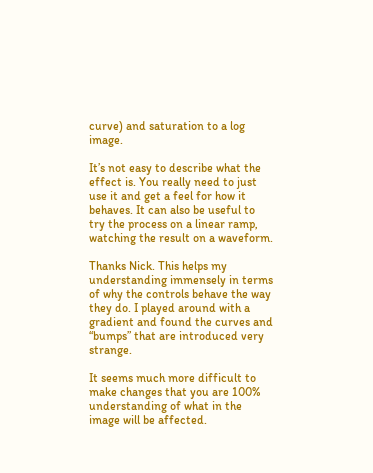curve) and saturation to a log image.

It’s not easy to describe what the effect is. You really need to just use it and get a feel for how it behaves. It can also be useful to try the process on a linear ramp, watching the result on a waveform.

Thanks Nick. This helps my understanding immensely in terms of why the controls behave the way they do. I played around with a gradient and found the curves and “bumps” that are introduced very strange.

It seems much more difficult to make changes that you are 100% understanding of what in the image will be affected.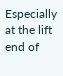Especially at the lift end of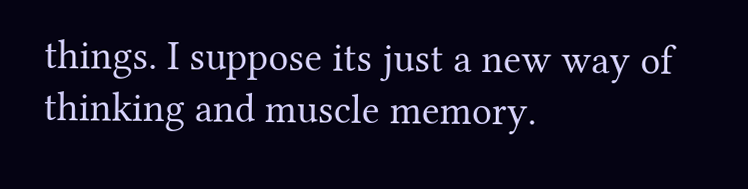things. I suppose its just a new way of thinking and muscle memory.